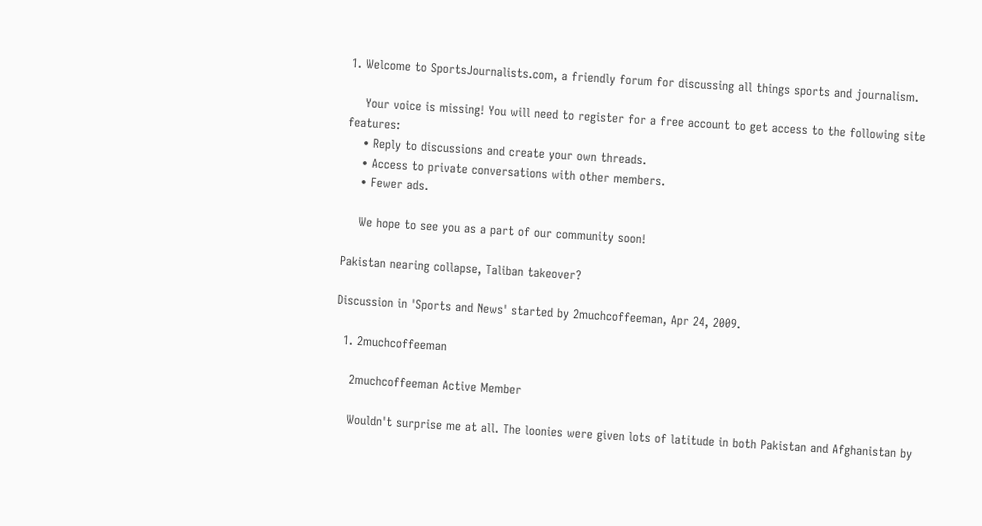1. Welcome to SportsJournalists.com, a friendly forum for discussing all things sports and journalism.

    Your voice is missing! You will need to register for a free account to get access to the following site features:
    • Reply to discussions and create your own threads.
    • Access to private conversations with other members.
    • Fewer ads.

    We hope to see you as a part of our community soon!

Pakistan nearing collapse, Taliban takeover?

Discussion in 'Sports and News' started by 2muchcoffeeman, Apr 24, 2009.

  1. 2muchcoffeeman

    2muchcoffeeman Active Member

    Wouldn't surprise me at all. The loonies were given lots of latitude in both Pakistan and Afghanistan by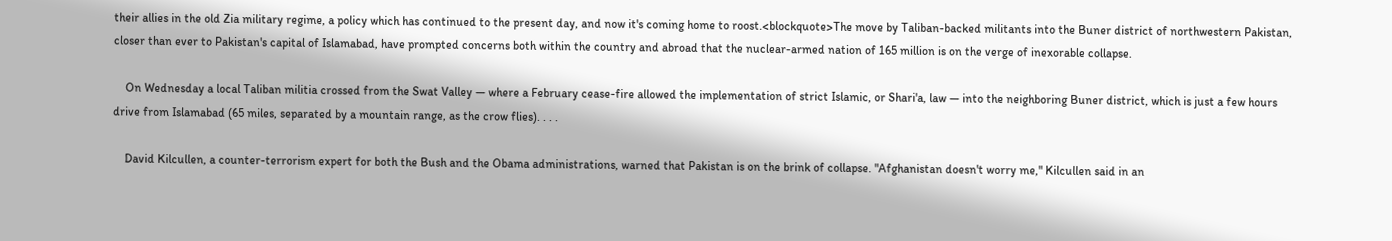their allies in the old Zia military regime, a policy which has continued to the present day, and now it's coming home to roost.<blockquote>The move by Taliban-backed militants into the Buner district of northwestern Pakistan, closer than ever to Pakistan's capital of Islamabad, have prompted concerns both within the country and abroad that the nuclear-armed nation of 165 million is on the verge of inexorable collapse.

    On Wednesday a local Taliban militia crossed from the Swat Valley — where a February cease-fire allowed the implementation of strict Islamic, or Shari'a, law — into the neighboring Buner district, which is just a few hours drive from Islamabad (65 miles, separated by a mountain range, as the crow flies). . . .

    David Kilcullen, a counter-terrorism expert for both the Bush and the Obama administrations, warned that Pakistan is on the brink of collapse. "Afghanistan doesn't worry me," Kilcullen said in an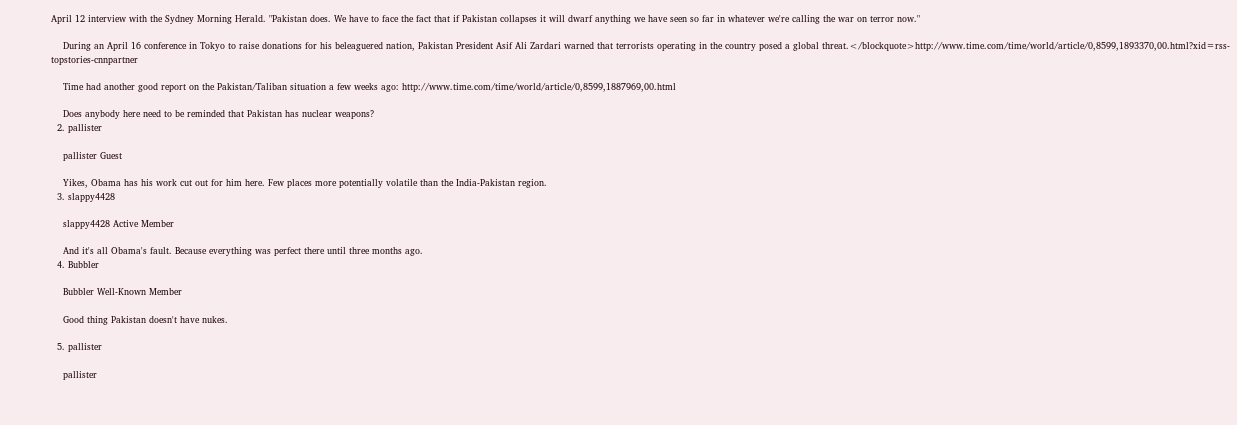April 12 interview with the Sydney Morning Herald. "Pakistan does. We have to face the fact that if Pakistan collapses it will dwarf anything we have seen so far in whatever we're calling the war on terror now."

    During an April 16 conference in Tokyo to raise donations for his beleaguered nation, Pakistan President Asif Ali Zardari warned that terrorists operating in the country posed a global threat.</blockquote>http://www.time.com/time/world/article/0,8599,1893370,00.html?xid=rss-topstories-cnnpartner

    Time had another good report on the Pakistan/Taliban situation a few weeks ago: http://www.time.com/time/world/article/0,8599,1887969,00.html

    Does anybody here need to be reminded that Pakistan has nuclear weapons?
  2. pallister

    pallister Guest

    Yikes, Obama has his work cut out for him here. Few places more potentially volatile than the India-Pakistan region.
  3. slappy4428

    slappy4428 Active Member

    And it's all Obama's fault. Because everything was perfect there until three months ago.
  4. Bubbler

    Bubbler Well-Known Member

    Good thing Pakistan doesn't have nukes.

  5. pallister

    pallister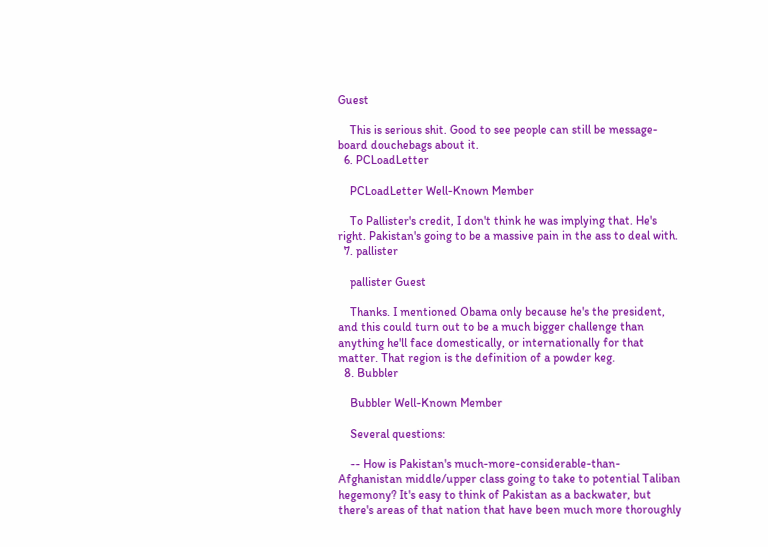Guest

    This is serious shit. Good to see people can still be message-board douchebags about it.
  6. PCLoadLetter

    PCLoadLetter Well-Known Member

    To Pallister's credit, I don't think he was implying that. He's right. Pakistan's going to be a massive pain in the ass to deal with.
  7. pallister

    pallister Guest

    Thanks. I mentioned Obama only because he's the president, and this could turn out to be a much bigger challenge than anything he'll face domestically, or internationally for that matter. That region is the definition of a powder keg.
  8. Bubbler

    Bubbler Well-Known Member

    Several questions:

    -- How is Pakistan's much-more-considerable-than-Afghanistan middle/upper class going to take to potential Taliban hegemony? It's easy to think of Pakistan as a backwater, but there's areas of that nation that have been much more thoroughly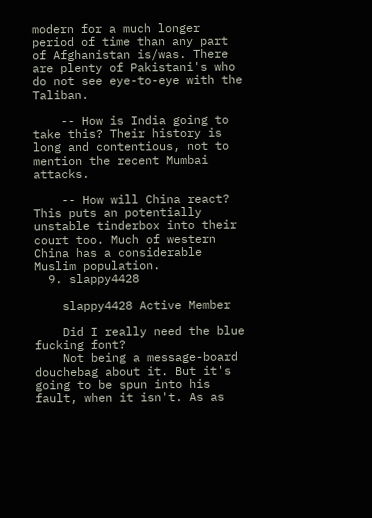modern for a much longer period of time than any part of Afghanistan is/was. There are plenty of Pakistani's who do not see eye-to-eye with the Taliban.

    -- How is India going to take this? Their history is long and contentious, not to mention the recent Mumbai attacks.

    -- How will China react? This puts an potentially unstable tinderbox into their court too. Much of western China has a considerable Muslim population.
  9. slappy4428

    slappy4428 Active Member

    Did I really need the blue fucking font?
    Not being a message-board douchebag about it. But it's going to be spun into his fault, when it isn't. As as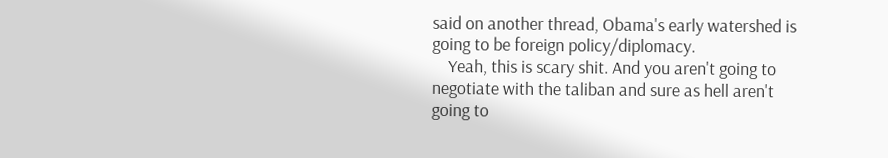said on another thread, Obama's early watershed is going to be foreign policy/diplomacy.
    Yeah, this is scary shit. And you aren't going to negotiate with the taliban and sure as hell aren't going to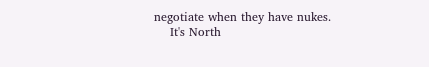negotiate when they have nukes.
    It's North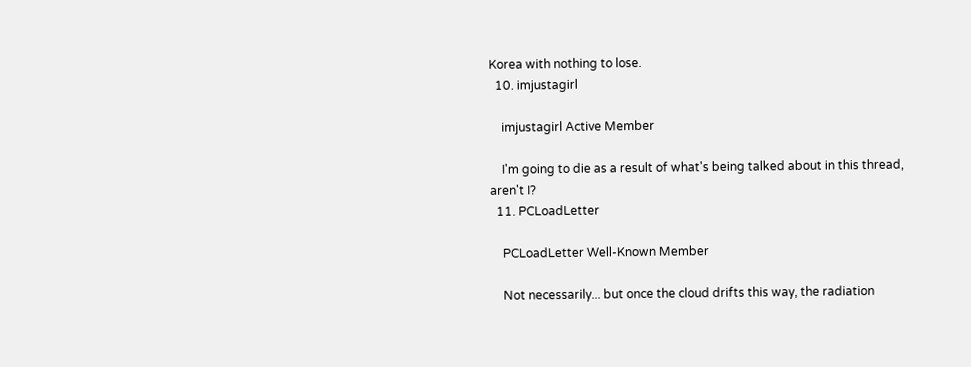Korea with nothing to lose.
  10. imjustagirl

    imjustagirl Active Member

    I'm going to die as a result of what's being talked about in this thread, aren't I?
  11. PCLoadLetter

    PCLoadLetter Well-Known Member

    Not necessarily... but once the cloud drifts this way, the radiation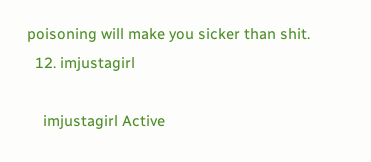poisoning will make you sicker than shit.
  12. imjustagirl

    imjustagirl Active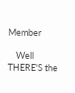Member

    Well THERE'S the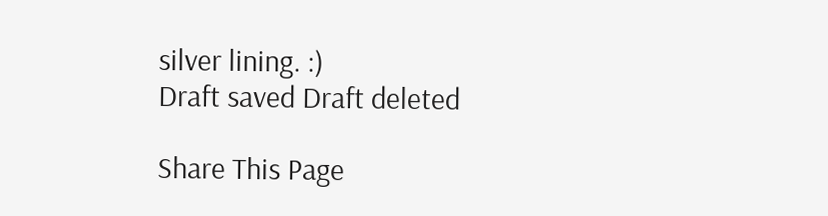silver lining. :)
Draft saved Draft deleted

Share This Page